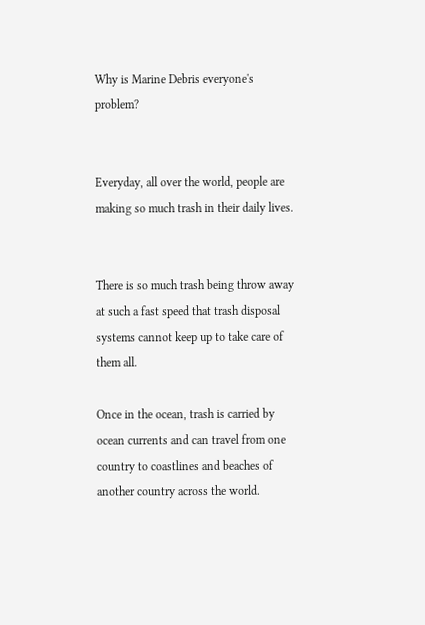Why is Marine Debris everyone's problem?


Everyday, all over the world, people are making so much trash in their daily lives.


There is so much trash being throw away at such a fast speed that trash disposal systems cannot keep up to take care of them all.

Once in the ocean, trash is carried by ocean currents and can travel from one country to coastlines and beaches of another country across the world.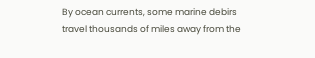By ocean currents, some marine debirs travel thousands of miles away from the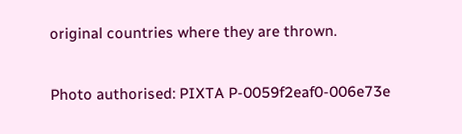original countries where they are thrown.

Photo authorised: PIXTA P-0059f2eaf0-006e73e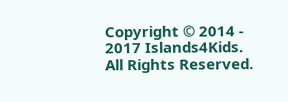Copyright © 2014 - 2017 Islands4Kids. All Rights Reserved.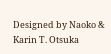Designed by Naoko & Karin T. Otsuka